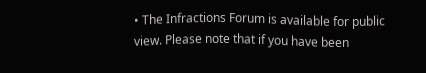• The Infractions Forum is available for public view. Please note that if you have been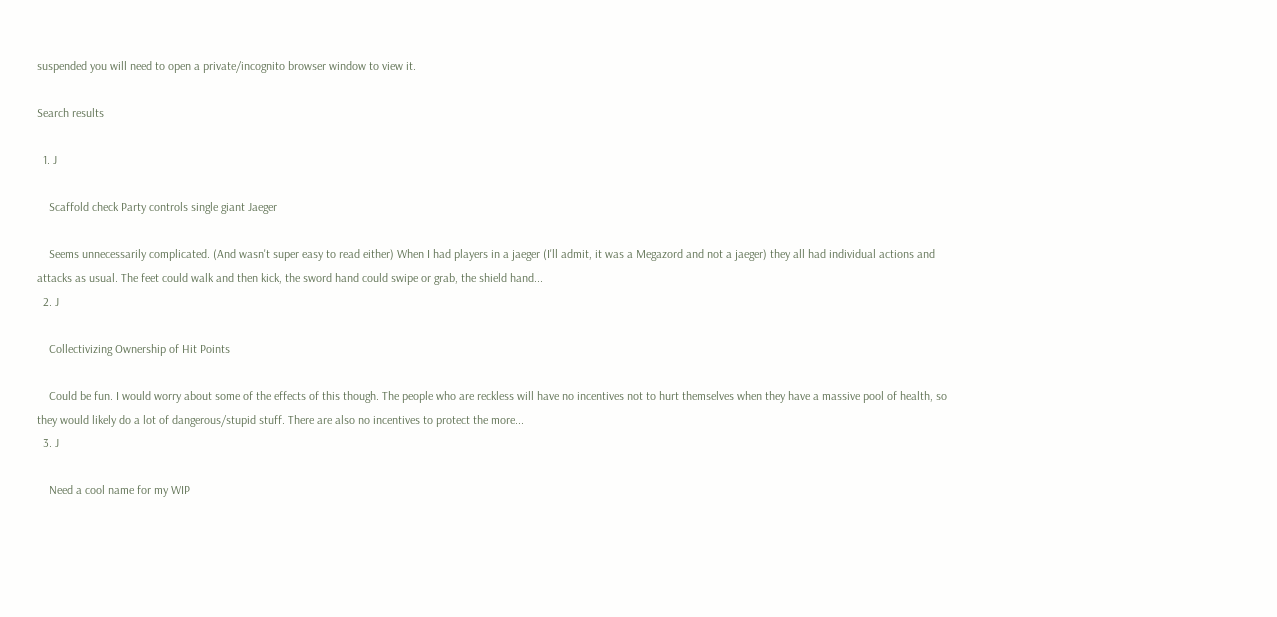suspended you will need to open a private/incognito browser window to view it.

Search results

  1. J

    Scaffold check Party controls single giant Jaeger

    Seems unnecessarily complicated. (And wasn't super easy to read either) When I had players in a jaeger (I'll admit, it was a Megazord and not a jaeger) they all had individual actions and attacks as usual. The feet could walk and then kick, the sword hand could swipe or grab, the shield hand...
  2. J

    Collectivizing Ownership of Hit Points

    Could be fun. I would worry about some of the effects of this though. The people who are reckless will have no incentives not to hurt themselves when they have a massive pool of health, so they would likely do a lot of dangerous/stupid stuff. There are also no incentives to protect the more...
  3. J

    Need a cool name for my WIP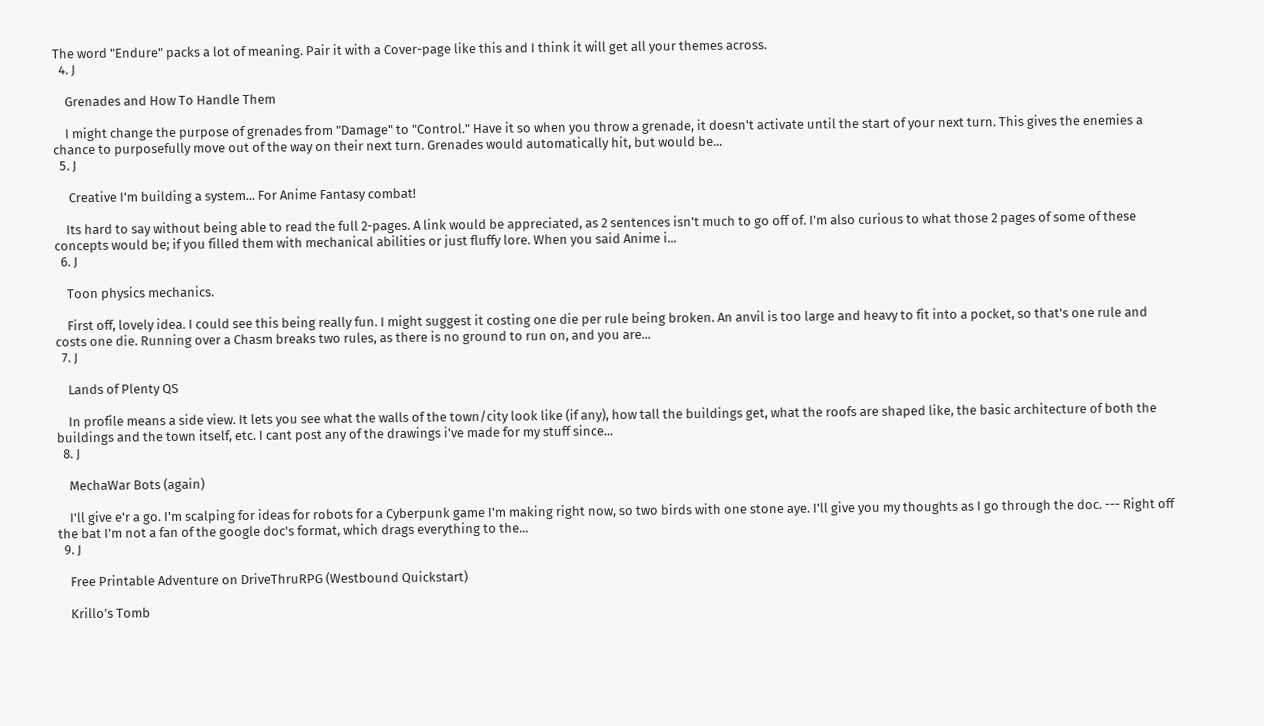The word "Endure" packs a lot of meaning. Pair it with a Cover-page like this and I think it will get all your themes across.
  4. J

    Grenades and How To Handle Them

    I might change the purpose of grenades from "Damage" to "Control." Have it so when you throw a grenade, it doesn't activate until the start of your next turn. This gives the enemies a chance to purposefully move out of the way on their next turn. Grenades would automatically hit, but would be...
  5. J

     Creative I'm building a system... For Anime Fantasy combat!

    Its hard to say without being able to read the full 2-pages. A link would be appreciated, as 2 sentences isn't much to go off of. I'm also curious to what those 2 pages of some of these concepts would be; if you filled them with mechanical abilities or just fluffy lore. When you said Anime i...
  6. J

    Toon physics mechanics.

    First off, lovely idea. I could see this being really fun. I might suggest it costing one die per rule being broken. An anvil is too large and heavy to fit into a pocket, so that's one rule and costs one die. Running over a Chasm breaks two rules, as there is no ground to run on, and you are...
  7. J

    Lands of Plenty QS

    In profile means a side view. It lets you see what the walls of the town/city look like (if any), how tall the buildings get, what the roofs are shaped like, the basic architecture of both the buildings and the town itself, etc. I cant post any of the drawings i've made for my stuff since...
  8. J

    MechaWar Bots (again)

    I'll give e'r a go. I'm scalping for ideas for robots for a Cyberpunk game I'm making right now, so two birds with one stone aye. I'll give you my thoughts as I go through the doc. --- Right off the bat I'm not a fan of the google doc's format, which drags everything to the...
  9. J

    Free Printable Adventure on DriveThruRPG (Westbound Quickstart)

    Krillo’s Tomb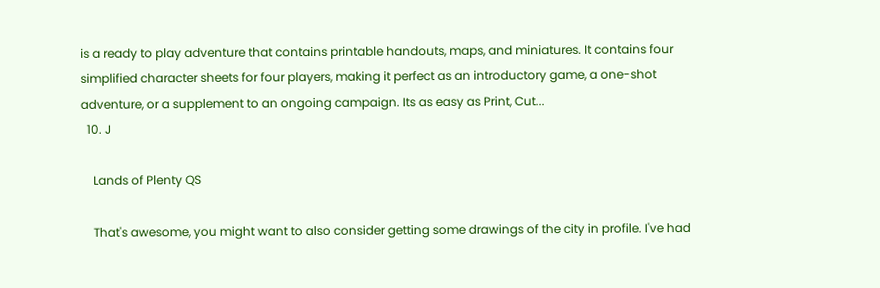is a ready to play adventure that contains printable handouts, maps, and miniatures. It contains four simplified character sheets for four players, making it perfect as an introductory game, a one-shot adventure, or a supplement to an ongoing campaign. Its as easy as Print, Cut...
  10. J

    Lands of Plenty QS

    That's awesome, you might want to also consider getting some drawings of the city in profile. I've had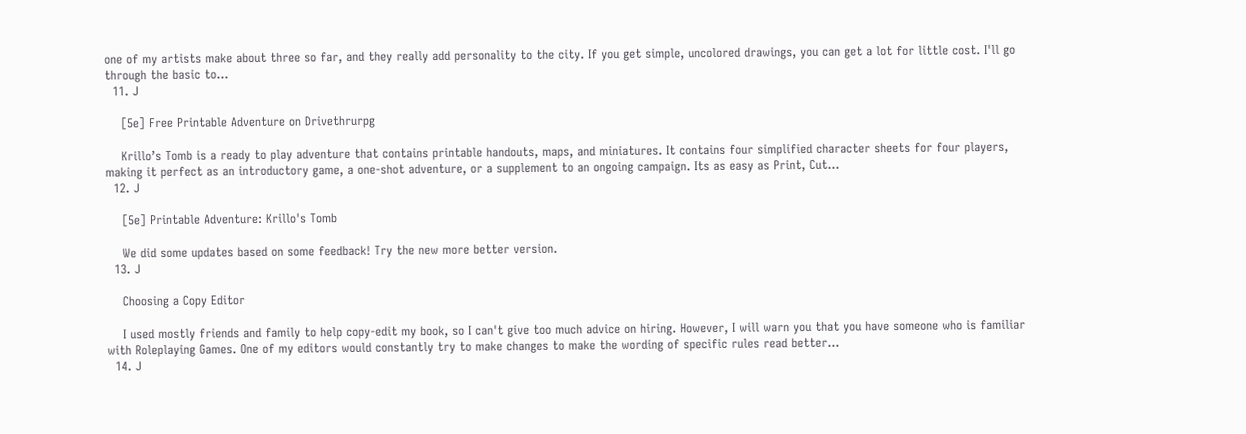one of my artists make about three so far, and they really add personality to the city. If you get simple, uncolored drawings, you can get a lot for little cost. I'll go through the basic to...
  11. J

    [5e] Free Printable Adventure on Drivethrurpg

    Krillo’s Tomb is a ready to play adventure that contains printable handouts, maps, and miniatures. It contains four simplified character sheets for four players, making it perfect as an introductory game, a one-shot adventure, or a supplement to an ongoing campaign. Its as easy as Print, Cut...
  12. J

    [5e] Printable Adventure: Krillo's Tomb

    We did some updates based on some feedback! Try the new more better version.
  13. J

    Choosing a Copy Editor

    I used mostly friends and family to help copy-edit my book, so I can't give too much advice on hiring. However, I will warn you that you have someone who is familiar with Roleplaying Games. One of my editors would constantly try to make changes to make the wording of specific rules read better...
  14. J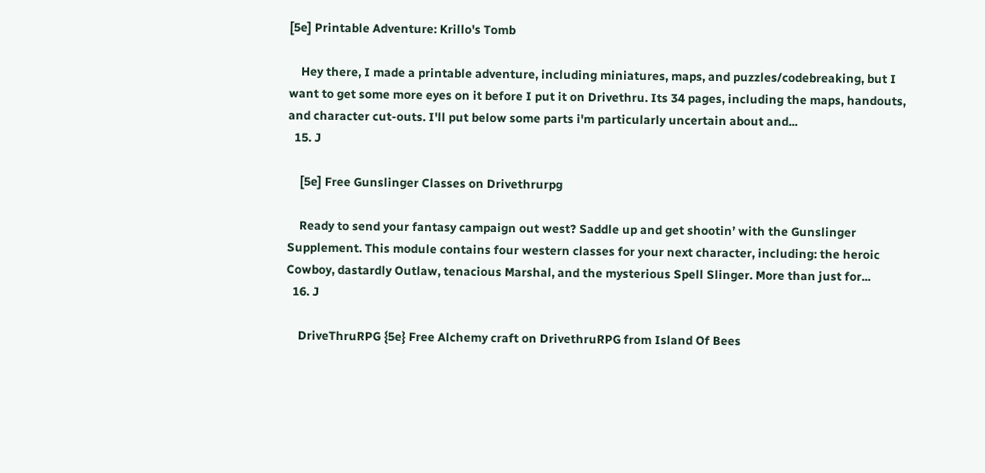[5e] Printable Adventure: Krillo's Tomb

    Hey there, I made a printable adventure, including miniatures, maps, and puzzles/codebreaking, but I want to get some more eyes on it before I put it on Drivethru. Its 34 pages, including the maps, handouts, and character cut-outs. I'll put below some parts i'm particularly uncertain about and...
  15. J

    [5e] Free Gunslinger Classes on Drivethrurpg

    Ready to send your fantasy campaign out west? Saddle up and get shootin’ with the Gunslinger Supplement. This module contains four western classes for your next character, including: the heroic Cowboy, dastardly Outlaw, tenacious Marshal, and the mysterious Spell Slinger. More than just for...
  16. J

    DriveThruRPG {5e} Free Alchemy craft on DrivethruRPG from Island Of Bees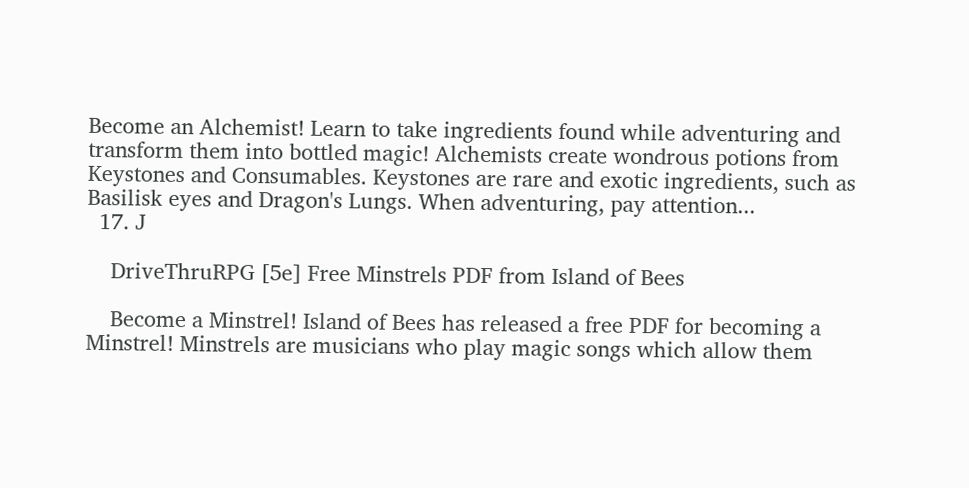Become an Alchemist! Learn to take ingredients found while adventuring and transform them into bottled magic! Alchemists create wondrous potions from Keystones and Consumables. Keystones are rare and exotic ingredients, such as Basilisk eyes and Dragon's Lungs. When adventuring, pay attention...
  17. J

    DriveThruRPG [5e] Free Minstrels PDF from Island of Bees

    Become a Minstrel! Island of Bees has released a free PDF for becoming a Minstrel! Minstrels are musicians who play magic songs which allow them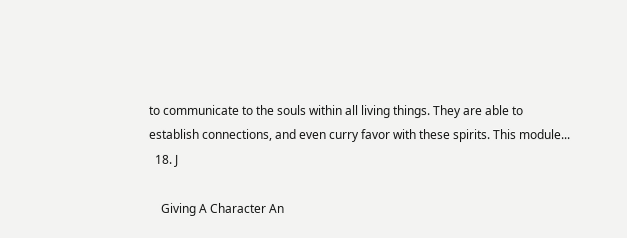to communicate to the souls within all living things. They are able to establish connections, and even curry favor with these spirits. This module...
  18. J

    Giving A Character An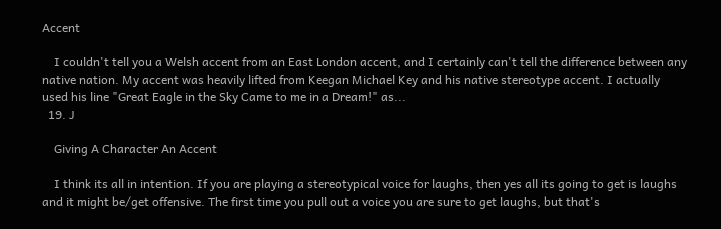Accent

    I couldn't tell you a Welsh accent from an East London accent, and I certainly can't tell the difference between any native nation. My accent was heavily lifted from Keegan Michael Key and his native stereotype accent. I actually used his line "Great Eagle in the Sky Came to me in a Dream!" as...
  19. J

    Giving A Character An Accent

    I think its all in intention. If you are playing a stereotypical voice for laughs, then yes all its going to get is laughs and it might be/get offensive. The first time you pull out a voice you are sure to get laughs, but that's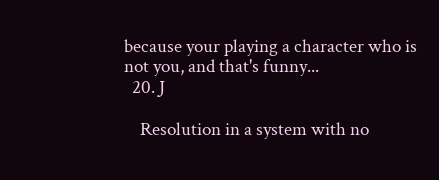because your playing a character who is not you, and that's funny...
  20. J

    Resolution in a system with no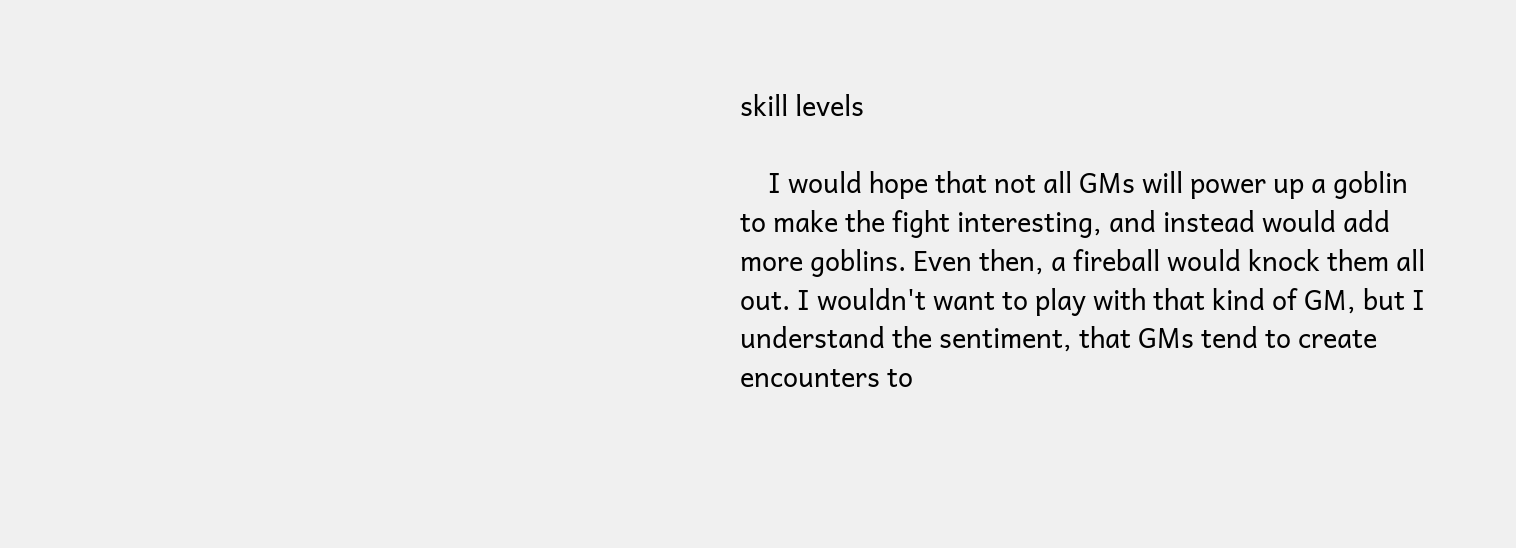skill levels

    I would hope that not all GMs will power up a goblin to make the fight interesting, and instead would add more goblins. Even then, a fireball would knock them all out. I wouldn't want to play with that kind of GM, but I understand the sentiment, that GMs tend to create encounters to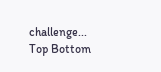challenge...
Top Bottom